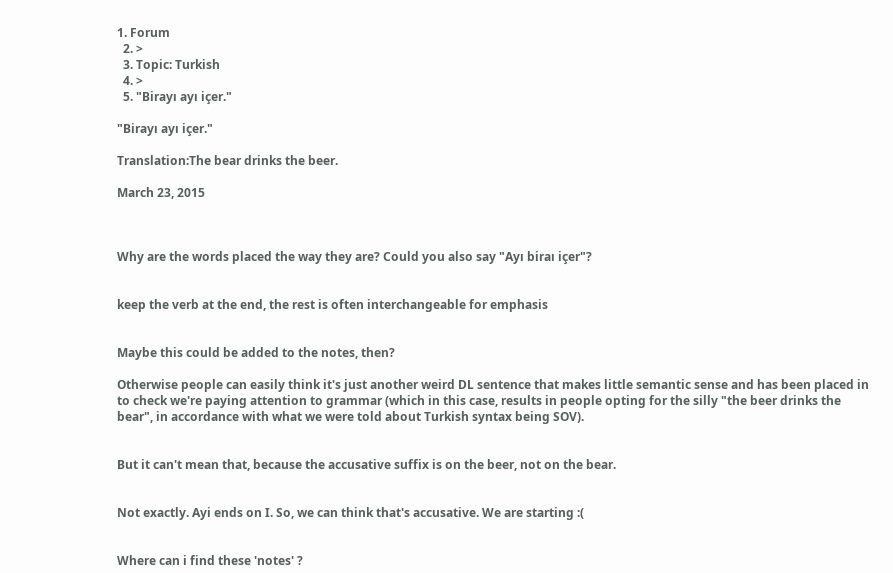1. Forum
  2. >
  3. Topic: Turkish
  4. >
  5. "Birayı ayı içer."

"Birayı ayı içer."

Translation:The bear drinks the beer.

March 23, 2015



Why are the words placed the way they are? Could you also say "Ayı biraı içer"?


keep the verb at the end, the rest is often interchangeable for emphasis


Maybe this could be added to the notes, then?

Otherwise people can easily think it's just another weird DL sentence that makes little semantic sense and has been placed in to check we're paying attention to grammar (which in this case, results in people opting for the silly "the beer drinks the bear", in accordance with what we were told about Turkish syntax being SOV).


But it can't mean that, because the accusative suffix is on the beer, not on the bear.


Not exactly. Ayi ends on I. So, we can think that's accusative. We are starting :(


Where can i find these 'notes' ?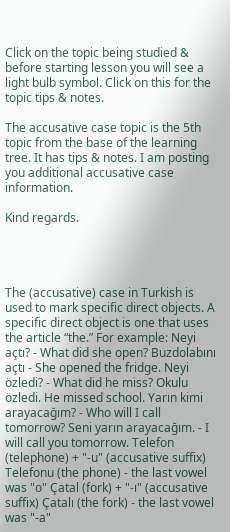Click on the topic being studied & before starting lesson you will see a light bulb symbol. Click on this for the topic tips & notes.

The accusative case topic is the 5th topic from the base of the learning tree. It has tips & notes. I am posting you additional accusative case information.

Kind regards.




The (accusative) case in Turkish is used to mark specific direct objects. A specific direct object is one that uses the article “the.” For example: Neyi açtı? - What did she open? Buzdolabını açtı - She opened the fridge. Neyi özledi? - What did he miss? Okulu özledi. He missed school. Yarın kimi arayacağım? - Who will I call tomorrow? Seni yarın arayacağım. - I will call you tomorrow. Telefon (telephone) + "-u" (accusative suffix) Telefonu (the phone) - the last vowel was "o" Çatal (fork) + "-ı" (accusative suffix) Çatalı (the fork) - the last vowel was "-a"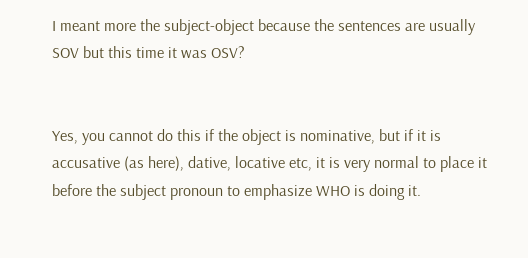I meant more the subject-object because the sentences are usually SOV but this time it was OSV?


Yes, you cannot do this if the object is nominative, but if it is accusative (as here), dative, locative etc, it is very normal to place it before the subject pronoun to emphasize WHO is doing it.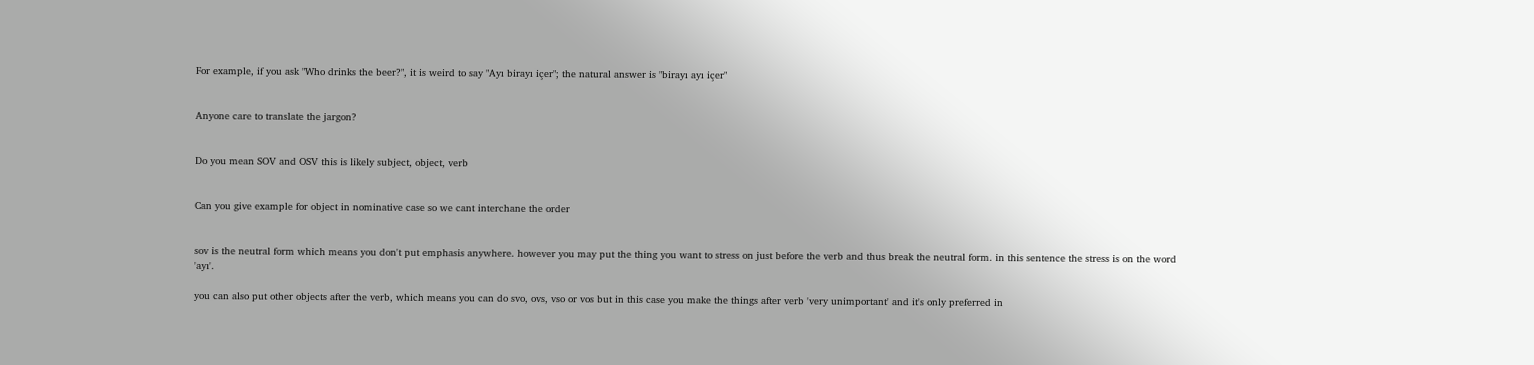For example, if you ask "Who drinks the beer?", it is weird to say "Ayı birayı içer"; the natural answer is "birayı ayı içer"


Anyone care to translate the jargon?


Do you mean SOV and OSV this is likely subject, object, verb


Can you give example for object in nominative case so we cant interchane the order


sov is the neutral form which means you don't put emphasis anywhere. however you may put the thing you want to stress on just before the verb and thus break the neutral form. in this sentence the stress is on the word 'ayı'.

you can also put other objects after the verb, which means you can do svo, ovs, vso or vos but in this case you make the things after verb 'very unimportant' and it's only preferred in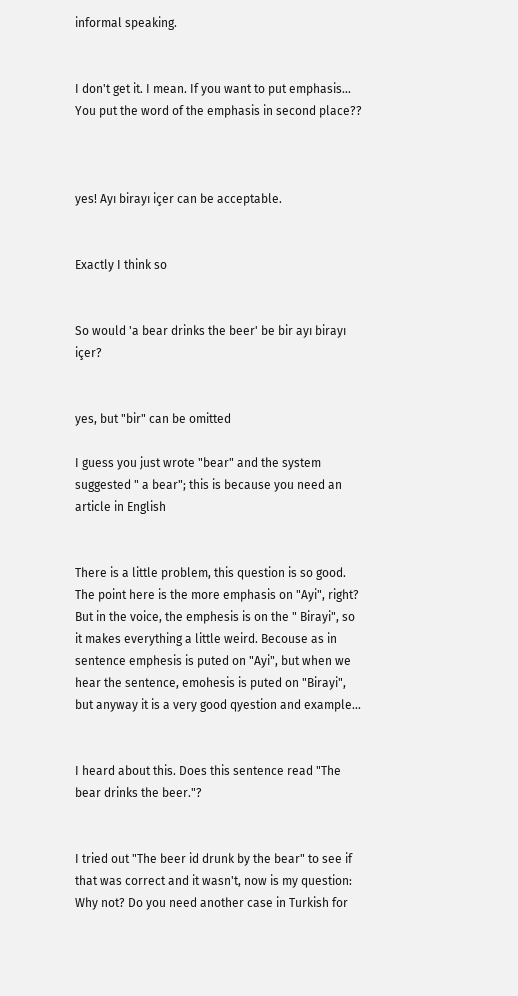informal speaking.


I don't get it. I mean. If you want to put emphasis... You put the word of the emphasis in second place??



yes! Ayı birayı içer can be acceptable.


Exactly I think so


So would 'a bear drinks the beer' be bir ayı birayı içer?


yes, but "bir" can be omitted

I guess you just wrote "bear" and the system suggested " a bear"; this is because you need an article in English


There is a little problem, this question is so good. The point here is the more emphasis on "Ayi", right? But in the voice, the emphesis is on the " Birayi", so it makes everything a little weird. Becouse as in sentence emphesis is puted on "Ayi", but when we hear the sentence, emohesis is puted on "Birayi", but anyway it is a very good qyestion and example...


I heard about this. Does this sentence read "The bear drinks the beer."?


I tried out "The beer id drunk by the bear" to see if that was correct and it wasn't, now is my question: Why not? Do you need another case in Turkish for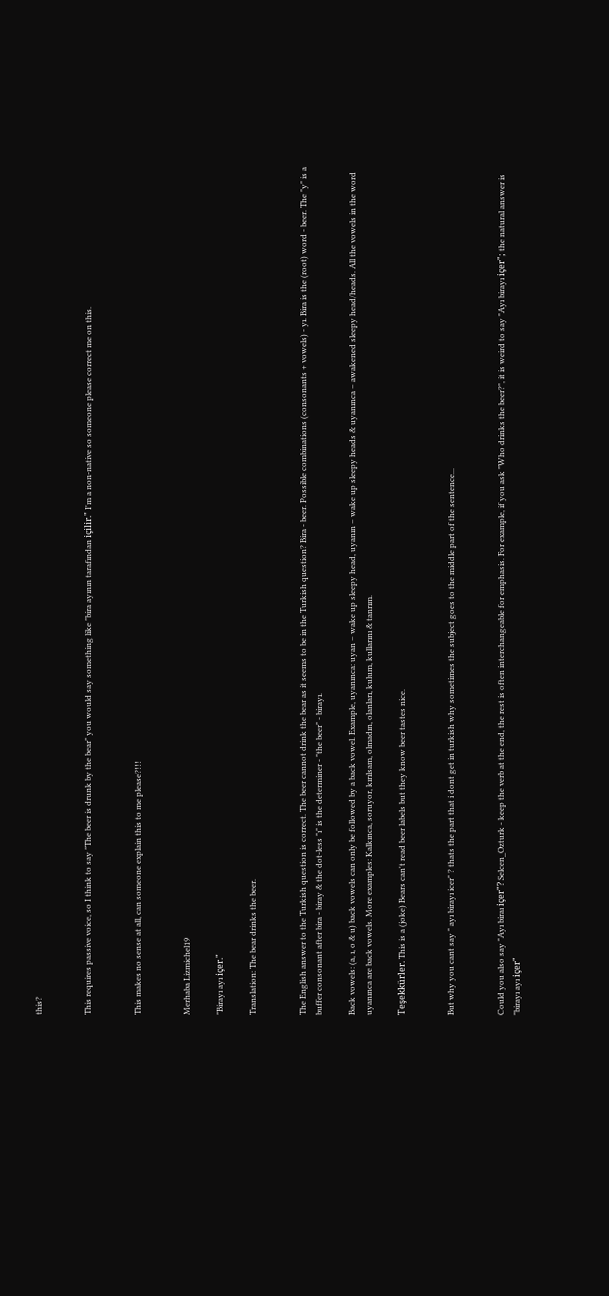this?


This requires passive voice, so I think to say "The beer is drunk by the bear" you would say something like "bira ayının tarafından içilir." I'm a non-native so someone please correct me on this.


This makes no sense at all, can someone explain this to me please?!!!


Merhaba Lizmichel19

"Birayı ayı içer."

Translation: The bear drinks the beer.


The English answer to the Turkish question is correct. The beer cannot drink the bear as it seems to be in the Turkish question? Bira - beer. Possible combinations (consonants + vowels) - yı. Bira is the (root) word - beer. The "y" is a buffer consonant after bira - biray & the dot-less "ı" is the determiner - "the beer" - birayı.

Back vowels: (a, ı, o & u) back vowels can only be followed by a back vowel. Example, uyanınca: uyan – wake up sleepy head, uyanın – wake up sleepy heads & uyanınca – awakened sleepy head/heads. All the vowels in the word uyanınca are back vowels. More examples: Kalkınca, soruyor, kırılsam, olmadın, olanları, kulum, kullarını & tanrım.

Teşekkürler. This is a (joke) Bears can't read beer labels but they know beer tastes nice.


But why you cant say " ayı birayı icer" ? thats the part that i dont get in turkish why sometimes the subject goes to the middle part of the sentence...


Could you also say "Ayı biraı içer"? Selcen_Ozturk - keep the verb at the end, the rest is often interchangeable for emphasis. For example, if you ask "Who drinks the beer?", it is weird to say "Ayı birayı içer"; the natural answer is "birayı ayı içer"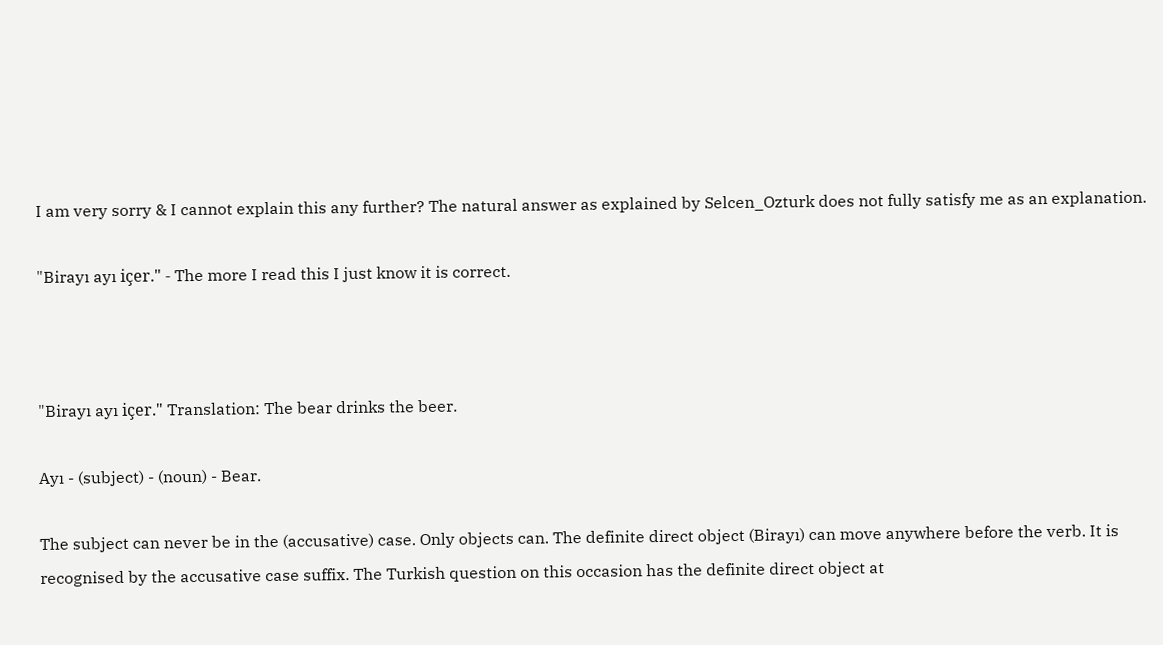I am very sorry & I cannot explain this any further? The natural answer as explained by Selcen_Ozturk does not fully satisfy me as an explanation.

"Birayı ayı içer." - The more I read this I just know it is correct.



"Birayı ayı içer." Translation: The bear drinks the beer.

Ayı - (subject) - (noun) - Bear.

The subject can never be in the (accusative) case. Only objects can. The definite direct object (Birayı) can move anywhere before the verb. It is recognised by the accusative case suffix. The Turkish question on this occasion has the definite direct object at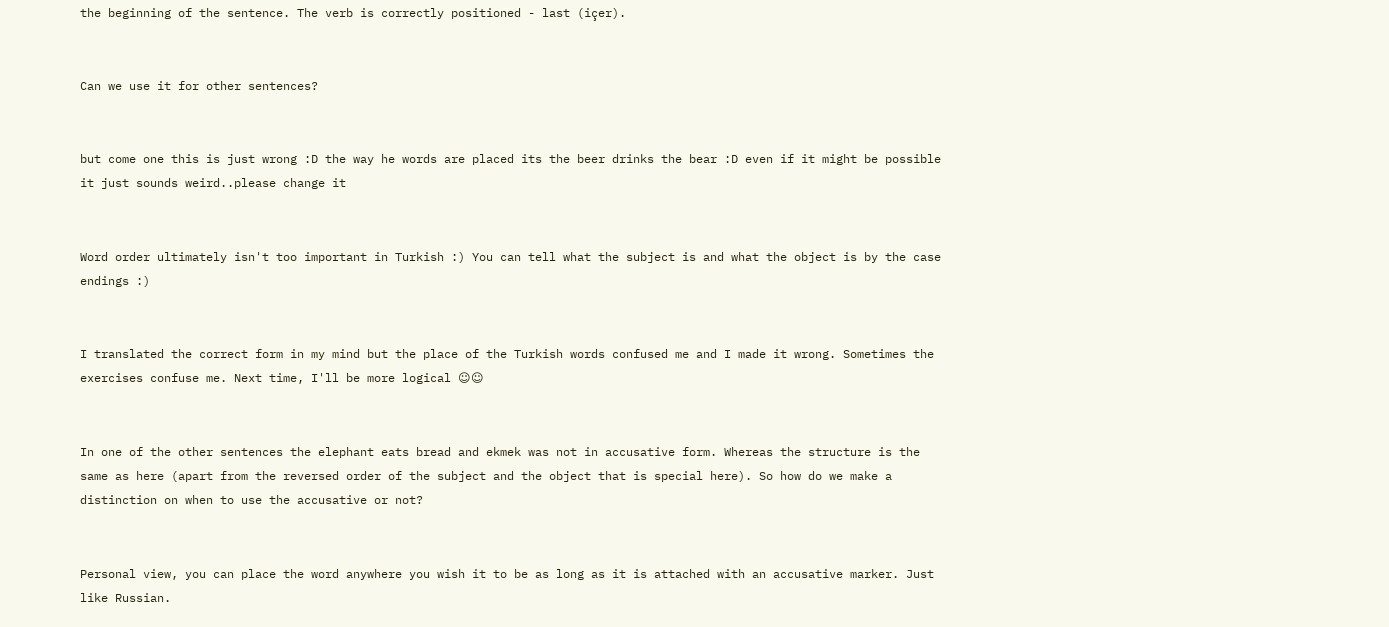the beginning of the sentence. The verb is correctly positioned - last (içer).


Can we use it for other sentences?


but come one this is just wrong :D the way he words are placed its the beer drinks the bear :D even if it might be possible it just sounds weird..please change it


Word order ultimately isn't too important in Turkish :) You can tell what the subject is and what the object is by the case endings :)


I translated the correct form in my mind but the place of the Turkish words confused me and I made it wrong. Sometimes the exercises confuse me. Next time, I'll be more logical ☺☺


In one of the other sentences the elephant eats bread and ekmek was not in accusative form. Whereas the structure is the same as here (apart from the reversed order of the subject and the object that is special here). So how do we make a distinction on when to use the accusative or not?


Personal view, you can place the word anywhere you wish it to be as long as it is attached with an accusative marker. Just like Russian.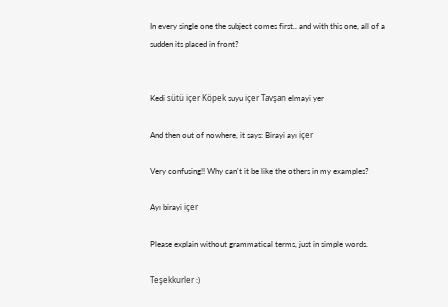In every single one the subject comes first.. and with this one, all of a sudden its placed in front?


Kedi sütü içer Köpek suyu içer Tavşan elmayi yer

And then out of nowhere, it says: Birayi ayı içer

Very confusing!! Why can't it be like the others in my examples?

Ayı birayi içer

Please explain without grammatical terms, just in simple words.

Teşekkurler :)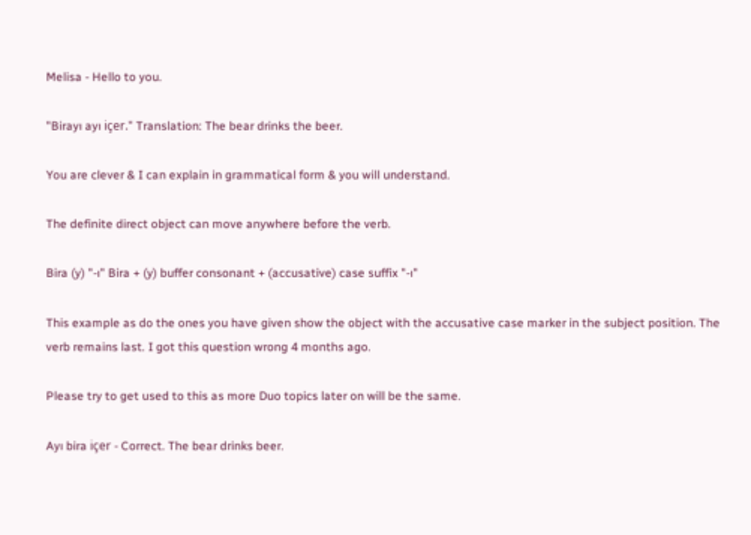Melisa - Hello to you.

"Birayı ayı içer." Translation: The bear drinks the beer.

You are clever & I can explain in grammatical form & you will understand.

The definite direct object can move anywhere before the verb.

Bira (y) "-ı" Bira + (y) buffer consonant + (accusative) case suffix "-ı"

This example as do the ones you have given show the object with the accusative case marker in the subject position. The verb remains last. I got this question wrong 4 months ago.

Please try to get used to this as more Duo topics later on will be the same.

Ayı bira içer - Correct. The bear drinks beer.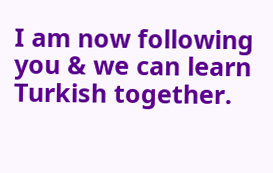I am now following you & we can learn Turkish together.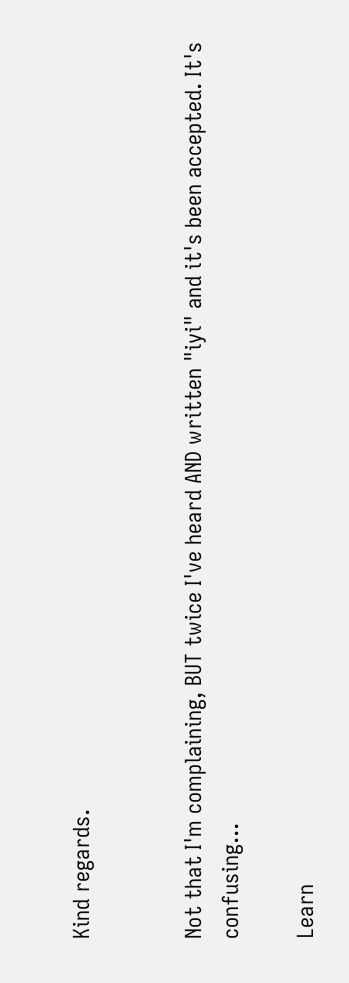Kind regards.


Not that I'm complaining, BUT twice I've heard AND written "iyi" and it's been accepted. It's confusing...

Learn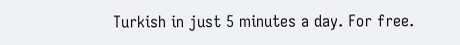Turkish in just 5 minutes a day. For free.